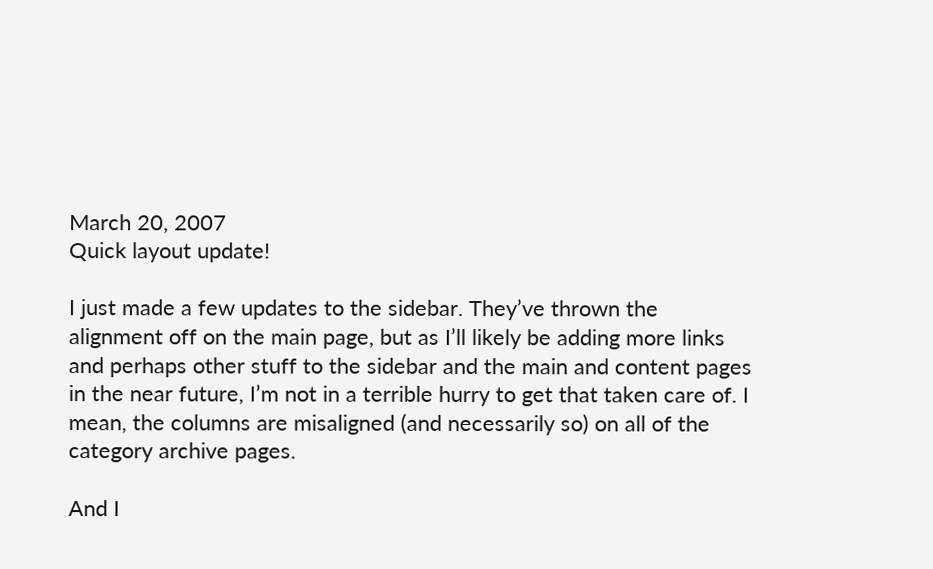March 20, 2007
Quick layout update!

I just made a few updates to the sidebar. They’ve thrown the alignment off on the main page, but as I’ll likely be adding more links and perhaps other stuff to the sidebar and the main and content pages in the near future, I’m not in a terrible hurry to get that taken care of. I mean, the columns are misaligned (and necessarily so) on all of the category archive pages.

And I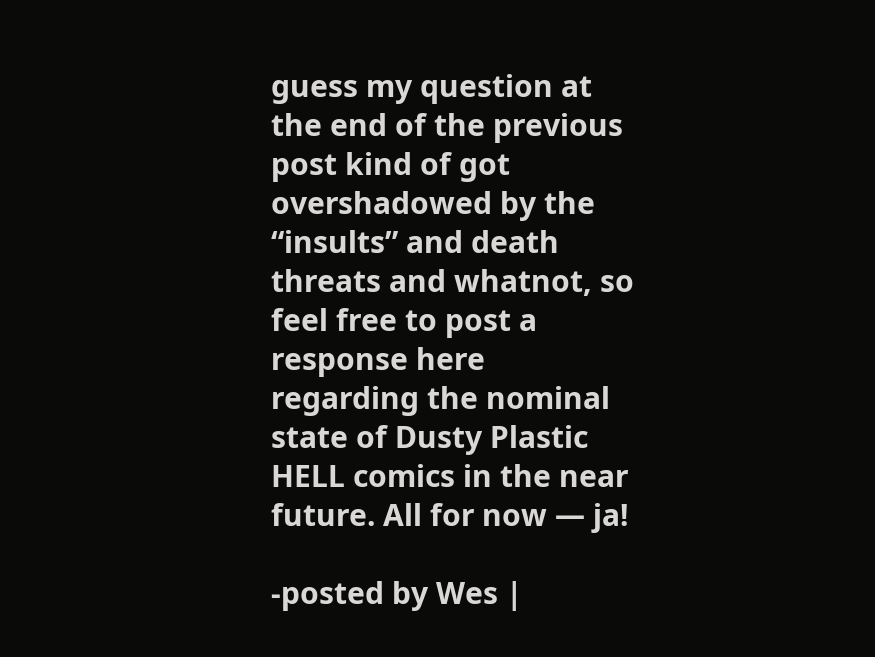guess my question at the end of the previous post kind of got overshadowed by the “insults” and death threats and whatnot, so feel free to post a response here regarding the nominal state of Dusty Plastic HELL comics in the near future. All for now — ja!

-posted by Wes |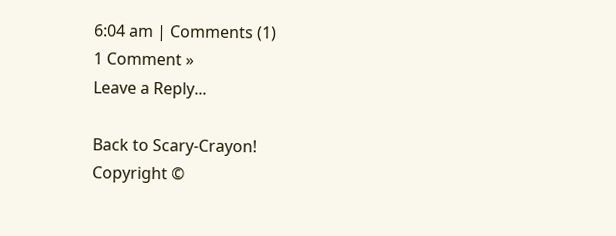6:04 am | Comments (1)
1 Comment »
Leave a Reply...

Back to Scary-Crayon!
Copyright ©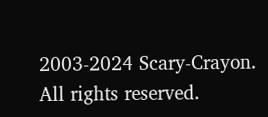2003-2024 Scary-Crayon. All rights reserved.